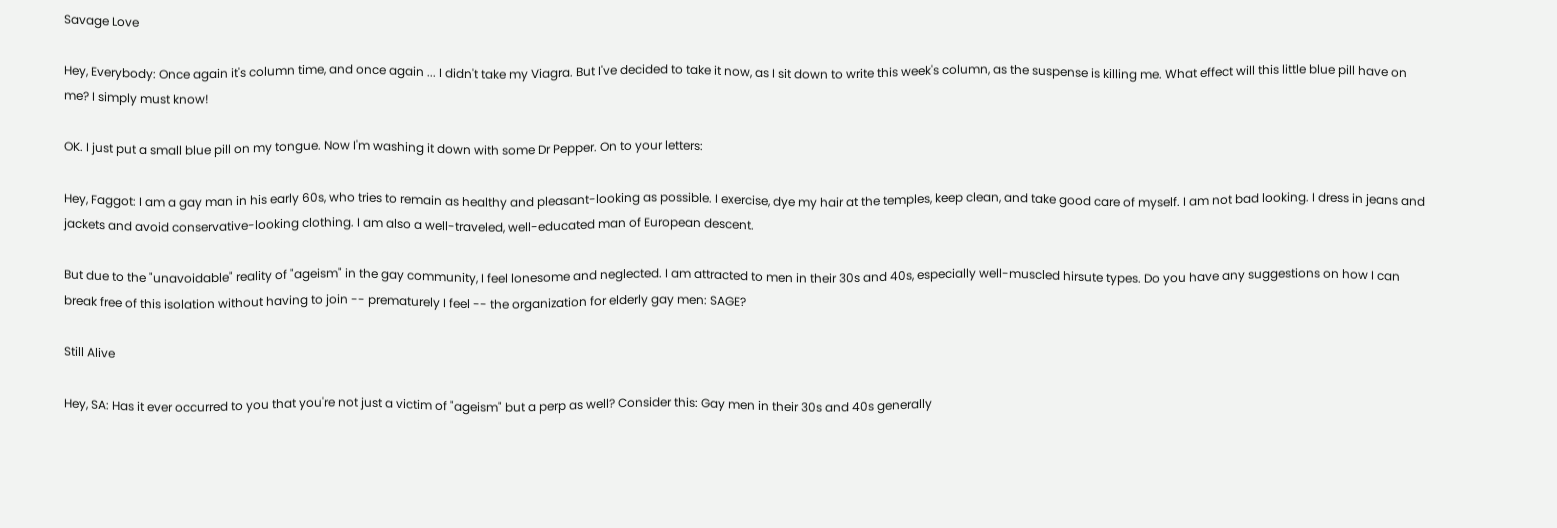Savage Love

Hey, Everybody: Once again it's column time, and once again ... I didn't take my Viagra. But I've decided to take it now, as I sit down to write this week's column, as the suspense is killing me. What effect will this little blue pill have on me? I simply must know!

OK. I just put a small blue pill on my tongue. Now I'm washing it down with some Dr Pepper. On to your letters:

Hey, Faggot: I am a gay man in his early 60s, who tries to remain as healthy and pleasant-looking as possible. I exercise, dye my hair at the temples, keep clean, and take good care of myself. I am not bad looking. I dress in jeans and jackets and avoid conservative-looking clothing. I am also a well-traveled, well-educated man of European descent.

But due to the "unavoidable" reality of "ageism" in the gay community, I feel lonesome and neglected. I am attracted to men in their 30s and 40s, especially well-muscled hirsute types. Do you have any suggestions on how I can break free of this isolation without having to join -- prematurely I feel -- the organization for elderly gay men: SAGE?

Still Alive

Hey, SA: Has it ever occurred to you that you're not just a victim of "ageism" but a perp as well? Consider this: Gay men in their 30s and 40s generally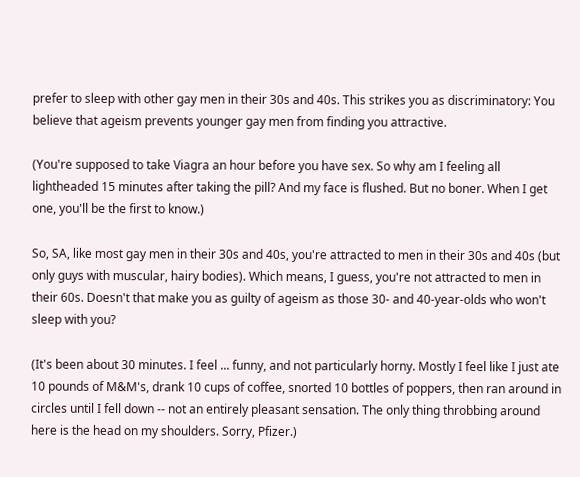prefer to sleep with other gay men in their 30s and 40s. This strikes you as discriminatory: You believe that ageism prevents younger gay men from finding you attractive.

(You're supposed to take Viagra an hour before you have sex. So why am I feeling all lightheaded 15 minutes after taking the pill? And my face is flushed. But no boner. When I get one, you'll be the first to know.)

So, SA, like most gay men in their 30s and 40s, you're attracted to men in their 30s and 40s (but only guys with muscular, hairy bodies). Which means, I guess, you're not attracted to men in their 60s. Doesn't that make you as guilty of ageism as those 30- and 40-year-olds who won't sleep with you?

(It's been about 30 minutes. I feel ... funny, and not particularly horny. Mostly I feel like I just ate 10 pounds of M&M's, drank 10 cups of coffee, snorted 10 bottles of poppers, then ran around in circles until I fell down -- not an entirely pleasant sensation. The only thing throbbing around here is the head on my shoulders. Sorry, Pfizer.)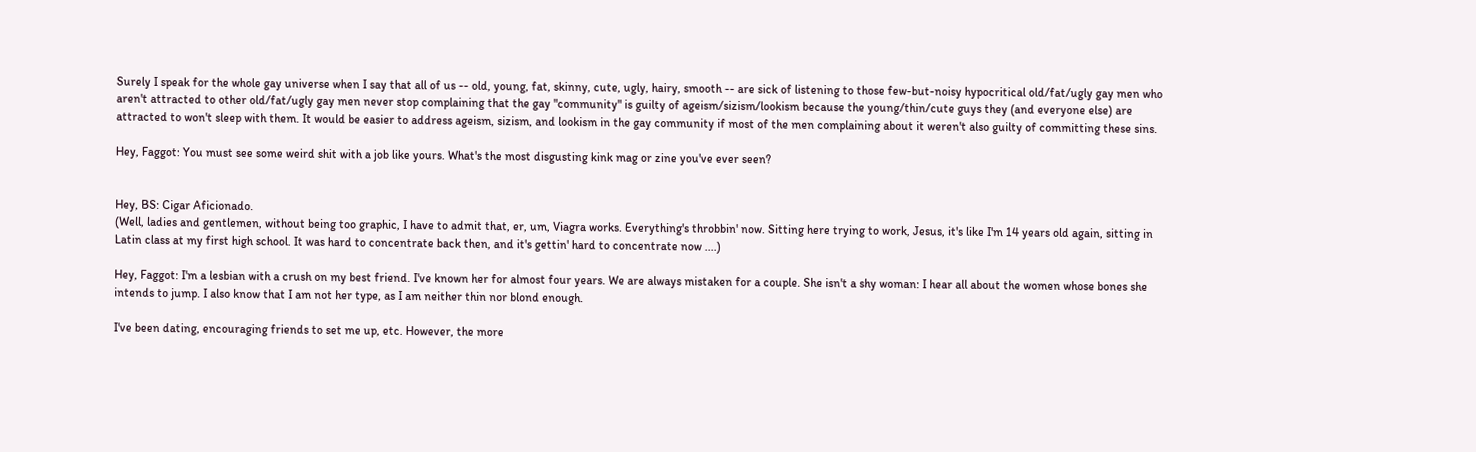Surely I speak for the whole gay universe when I say that all of us -- old, young, fat, skinny, cute, ugly, hairy, smooth -- are sick of listening to those few-but-noisy hypocritical old/fat/ugly gay men who aren't attracted to other old/fat/ugly gay men never stop complaining that the gay "community" is guilty of ageism/sizism/lookism because the young/thin/cute guys they (and everyone else) are attracted to won't sleep with them. It would be easier to address ageism, sizism, and lookism in the gay community if most of the men complaining about it weren't also guilty of committing these sins.

Hey, Faggot: You must see some weird shit with a job like yours. What's the most disgusting kink mag or zine you've ever seen?


Hey, BS: Cigar Aficionado.
(Well, ladies and gentlemen, without being too graphic, I have to admit that, er, um, Viagra works. Everything's throbbin' now. Sitting here trying to work, Jesus, it's like I'm 14 years old again, sitting in Latin class at my first high school. It was hard to concentrate back then, and it's gettin' hard to concentrate now ....)

Hey, Faggot: I'm a lesbian with a crush on my best friend. I've known her for almost four years. We are always mistaken for a couple. She isn't a shy woman: I hear all about the women whose bones she intends to jump. I also know that I am not her type, as I am neither thin nor blond enough.

I've been dating, encouraging friends to set me up, etc. However, the more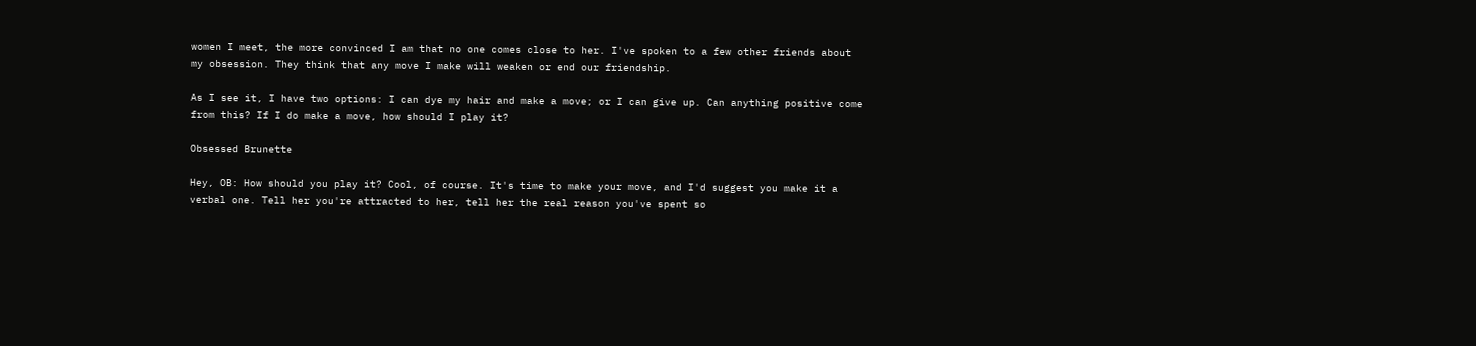women I meet, the more convinced I am that no one comes close to her. I've spoken to a few other friends about my obsession. They think that any move I make will weaken or end our friendship.

As I see it, I have two options: I can dye my hair and make a move; or I can give up. Can anything positive come from this? If I do make a move, how should I play it?

Obsessed Brunette

Hey, OB: How should you play it? Cool, of course. It's time to make your move, and I'd suggest you make it a verbal one. Tell her you're attracted to her, tell her the real reason you've spent so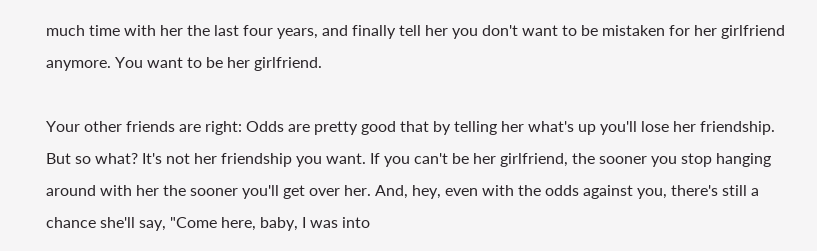much time with her the last four years, and finally tell her you don't want to be mistaken for her girlfriend anymore. You want to be her girlfriend.

Your other friends are right: Odds are pretty good that by telling her what's up you'll lose her friendship. But so what? It's not her friendship you want. If you can't be her girlfriend, the sooner you stop hanging around with her the sooner you'll get over her. And, hey, even with the odds against you, there's still a chance she'll say, "Come here, baby, I was into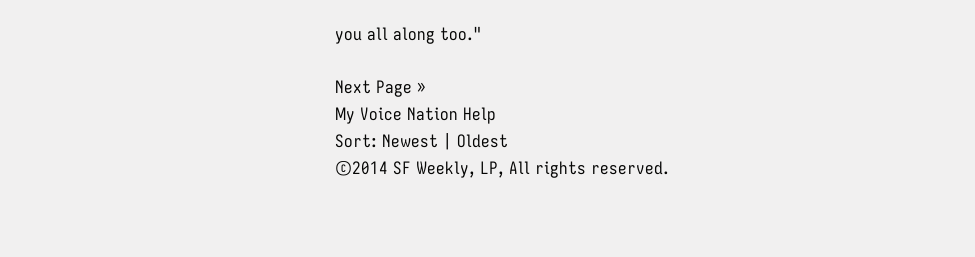you all along too."

Next Page »
My Voice Nation Help
Sort: Newest | Oldest
©2014 SF Weekly, LP, All rights reserved.